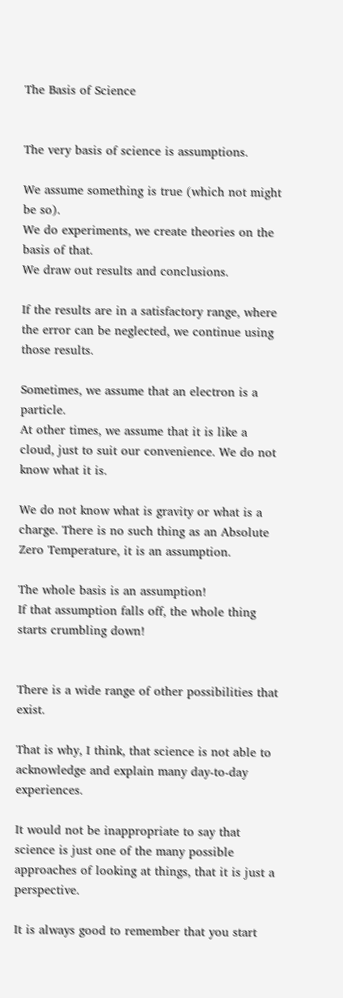The Basis of Science


The very basis of science is assumptions.

We assume something is true (which not might be so).
We do experiments, we create theories on the basis of that.
We draw out results and conclusions.

If the results are in a satisfactory range, where the error can be neglected, we continue using those results.

Sometimes, we assume that an electron is a particle.
At other times, we assume that it is like a cloud, just to suit our convenience. We do not know what it is.

We do not know what is gravity or what is a charge. There is no such thing as an Absolute Zero Temperature, it is an assumption.

The whole basis is an assumption!
If that assumption falls off, the whole thing starts crumbling down!


There is a wide range of other possibilities that exist.

That is why, I think, that science is not able to acknowledge and explain many day-to-day experiences.

It would not be inappropriate to say that science is just one of the many possible approaches of looking at things, that it is just a perspective.

It is always good to remember that you start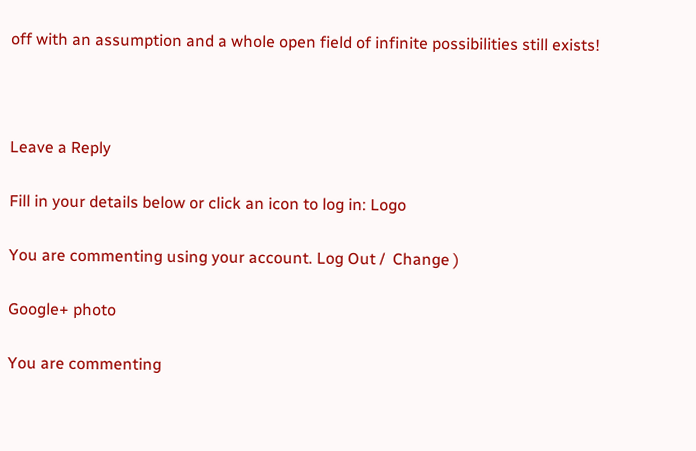off with an assumption and a whole open field of infinite possibilities still exists!



Leave a Reply

Fill in your details below or click an icon to log in: Logo

You are commenting using your account. Log Out /  Change )

Google+ photo

You are commenting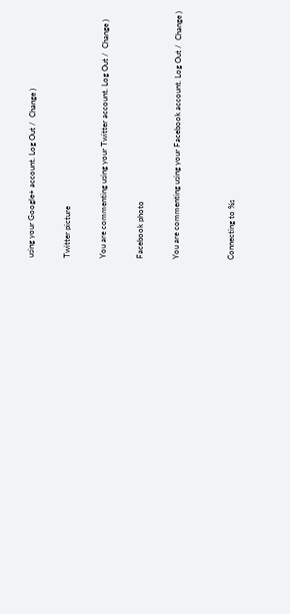using your Google+ account. Log Out /  Change )

Twitter picture

You are commenting using your Twitter account. Log Out /  Change )

Facebook photo

You are commenting using your Facebook account. Log Out /  Change )


Connecting to %s